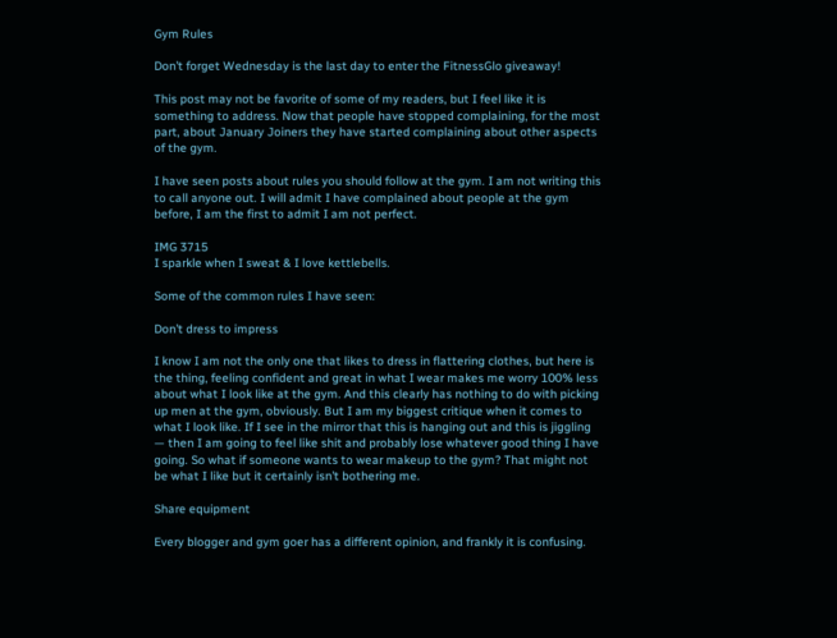Gym Rules

Don’t forget Wednesday is the last day to enter the FitnessGlo giveaway!

This post may not be favorite of some of my readers, but I feel like it is something to address. Now that people have stopped complaining, for the most part, about January Joiners they have started complaining about other aspects of the gym.

I have seen posts about rules you should follow at the gym. I am not writing this to call anyone out. I will admit I have complained about people at the gym before, I am the first to admit I am not perfect.

IMG 3715
I sparkle when I sweat & I love kettlebells.

Some of the common rules I have seen:

Don’t dress to impress

I know I am not the only one that likes to dress in flattering clothes, but here is the thing, feeling confident and great in what I wear makes me worry 100% less about what I look like at the gym. And this clearly has nothing to do with picking up men at the gym, obviously. But I am my biggest critique when it comes to what I look like. If I see in the mirror that this is hanging out and this is jiggling — then I am going to feel like shit and probably lose whatever good thing I have going. So what if someone wants to wear makeup to the gym? That might not be what I like but it certainly isn’t bothering me.

Share equipment

Every blogger and gym goer has a different opinion, and frankly it is confusing.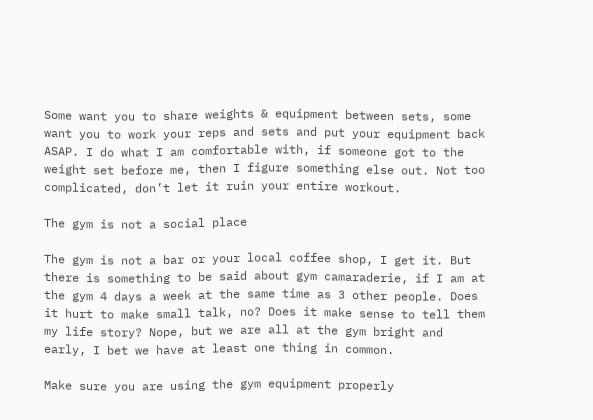Some want you to share weights & equipment between sets, some want you to work your reps and sets and put your equipment back ASAP. I do what I am comfortable with, if someone got to the weight set before me, then I figure something else out. Not too complicated, don’t let it ruin your entire workout.

The gym is not a social place

The gym is not a bar or your local coffee shop, I get it. But there is something to be said about gym camaraderie, if I am at the gym 4 days a week at the same time as 3 other people. Does it hurt to make small talk, no? Does it make sense to tell them my life story? Nope, but we are all at the gym bright and early, I bet we have at least one thing in common.

Make sure you are using the gym equipment properly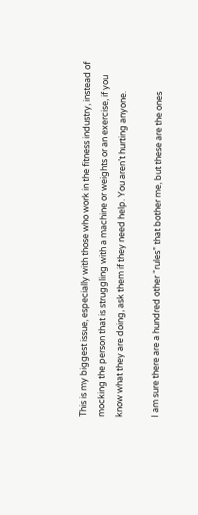This is my biggest issue, especially with those who work in the fitness industry, instead of mocking the person that is struggling with a machine or weights or an exercise, if you know what they are doing, ask them if they need help. You aren’t hurting anyone.

I am sure there are a hundred other “rules” that bother me, but these are the ones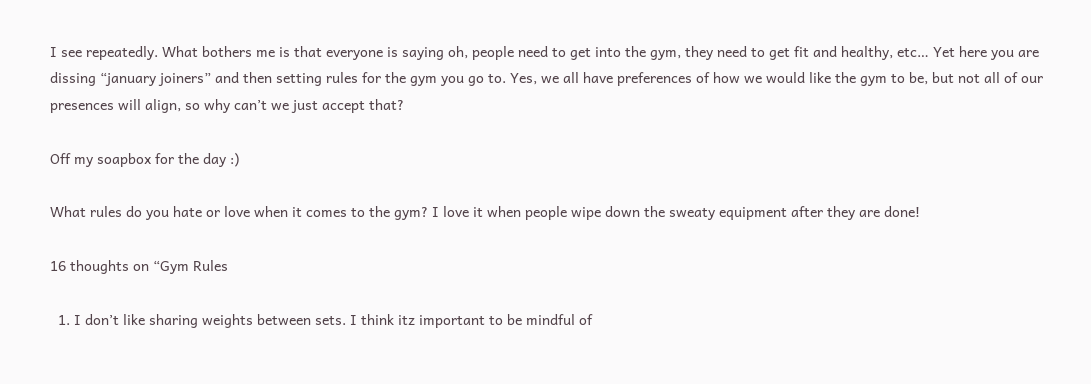I see repeatedly. What bothers me is that everyone is saying oh, people need to get into the gym, they need to get fit and healthy, etc… Yet here you are dissing “january joiners” and then setting rules for the gym you go to. Yes, we all have preferences of how we would like the gym to be, but not all of our presences will align, so why can’t we just accept that?

Off my soapbox for the day :)

What rules do you hate or love when it comes to the gym? I love it when people wipe down the sweaty equipment after they are done!

16 thoughts on “Gym Rules

  1. I don’t like sharing weights between sets. I think itz important to be mindful of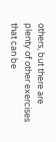others, but there are plenty of other exercises that can be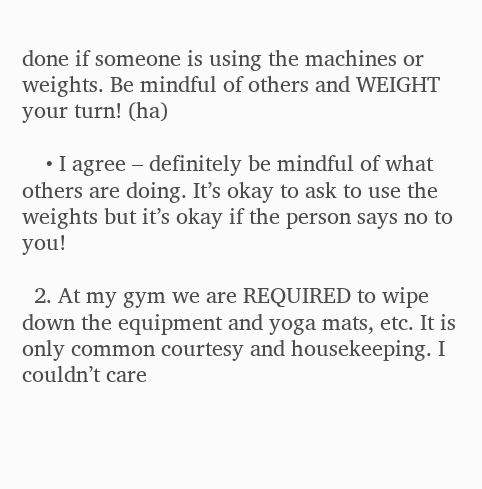done if someone is using the machines or weights. Be mindful of others and WEIGHT your turn! (ha)

    • I agree – definitely be mindful of what others are doing. It’s okay to ask to use the weights but it’s okay if the person says no to you!

  2. At my gym we are REQUIRED to wipe down the equipment and yoga mats, etc. It is only common courtesy and housekeeping. I couldn’t care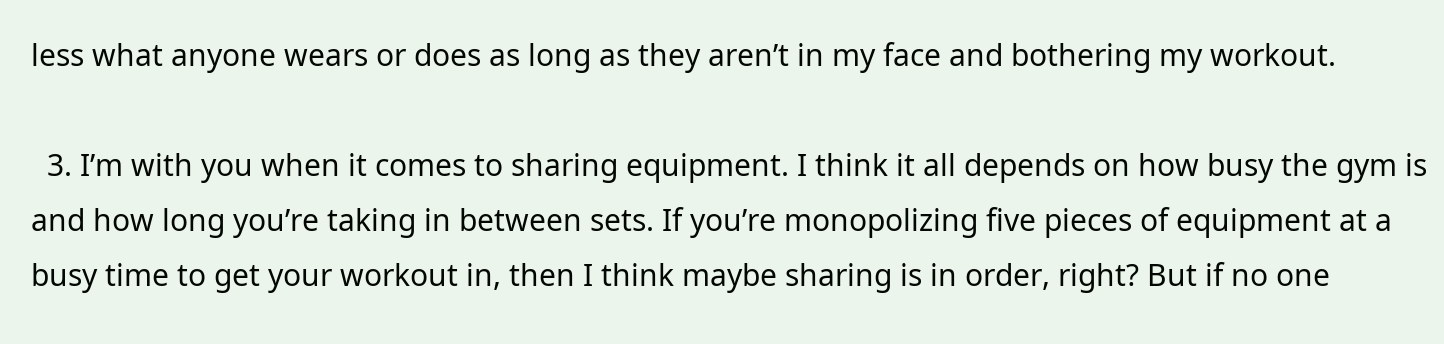less what anyone wears or does as long as they aren’t in my face and bothering my workout.

  3. I’m with you when it comes to sharing equipment. I think it all depends on how busy the gym is and how long you’re taking in between sets. If you’re monopolizing five pieces of equipment at a busy time to get your workout in, then I think maybe sharing is in order, right? But if no one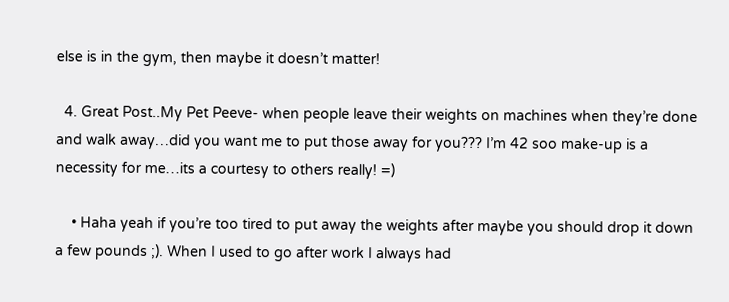else is in the gym, then maybe it doesn’t matter!

  4. Great Post..My Pet Peeve- when people leave their weights on machines when they’re done and walk away…did you want me to put those away for you??? I’m 42 soo make-up is a necessity for me…its a courtesy to others really! =)

    • Haha yeah if you’re too tired to put away the weights after maybe you should drop it down a few pounds ;). When I used to go after work I always had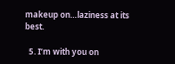makeup on…laziness at its best.

  5. I’m with you on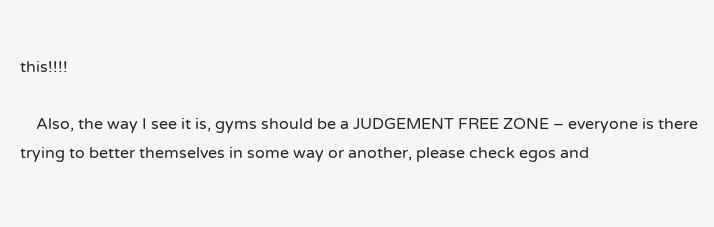this!!!!

    Also, the way I see it is, gyms should be a JUDGEMENT FREE ZONE – everyone is there trying to better themselves in some way or another, please check egos and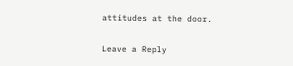attitudes at the door.

Leave a Reply